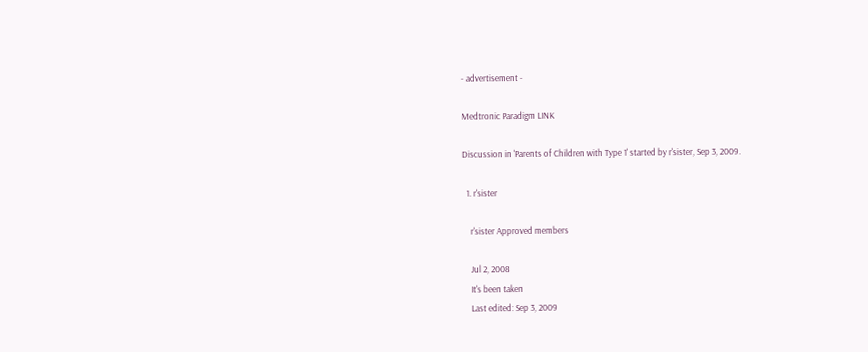- advertisement -

Medtronic Paradigm LINK

Discussion in 'Parents of Children with Type 1' started by r'sister, Sep 3, 2009.

  1. r'sister

    r'sister Approved members

    Jul 2, 2008
    It's been taken
    Last edited: Sep 3, 2009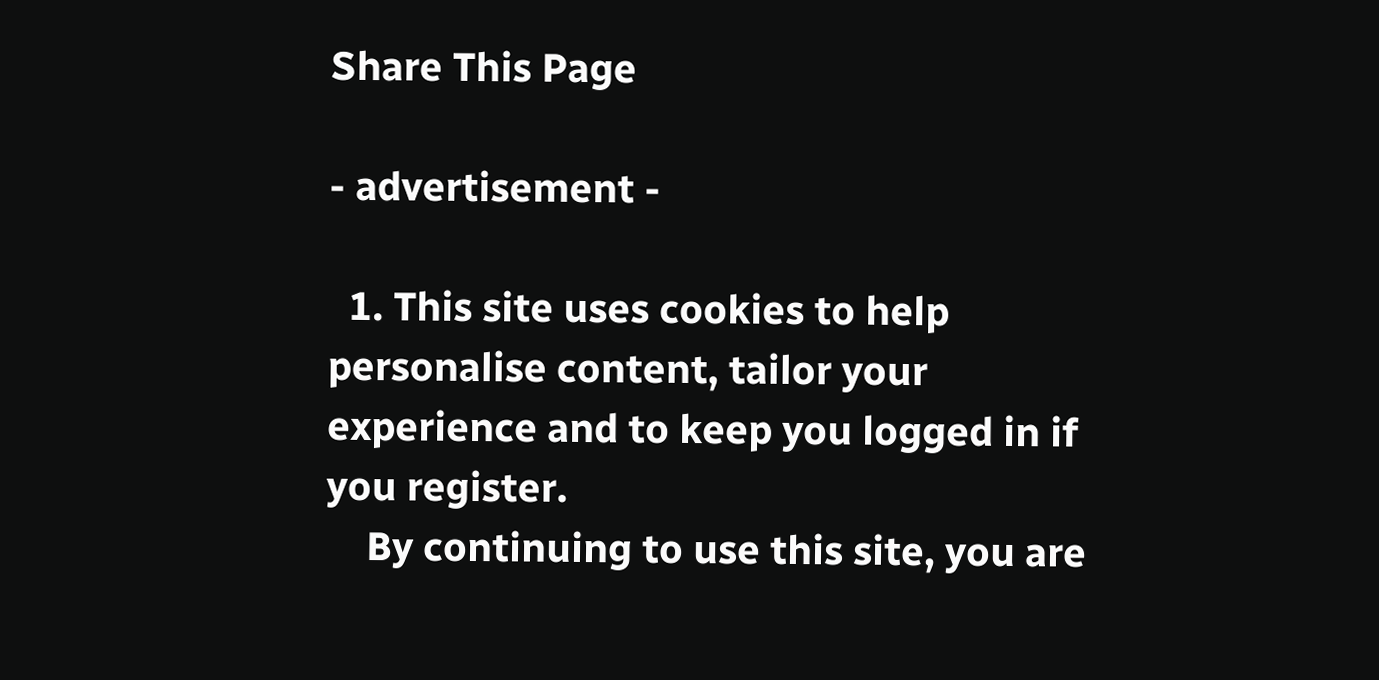Share This Page

- advertisement -

  1. This site uses cookies to help personalise content, tailor your experience and to keep you logged in if you register.
    By continuing to use this site, you are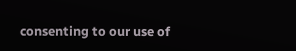consenting to our use of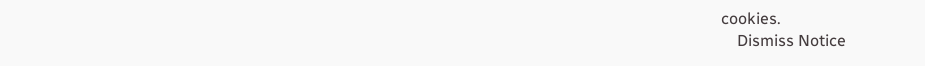cookies.
    Dismiss Notice